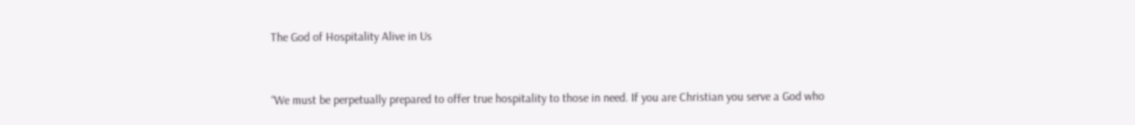The God of Hospitality Alive in Us


“We must be perpetually prepared to offer true hospitality to those in need. If you are Christian you serve a God who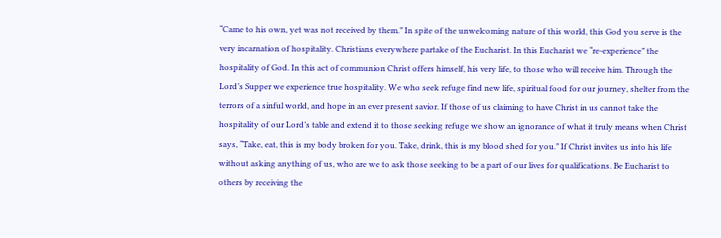“Came to his own, yet was not received by them.” In spite of the unwelcoming nature of this world, this God you serve is the very incarnation of hospitality. Christians everywhere partake of the Eucharist. In this Eucharist we “re-experience” the hospitality of God. In this act of communion Christ offers himself, his very life, to those who will receive him. Through the Lord’s Supper we experience true hospitality. We who seek refuge find new life, spiritual food for our journey, shelter from the terrors of a sinful world, and hope in an ever present savior. If those of us claiming to have Christ in us cannot take the hospitality of our Lord’s table and extend it to those seeking refuge we show an ignorance of what it truly means when Christ says, “Take, eat, this is my body broken for you. Take, drink, this is my blood shed for you.” If Christ invites us into his life without asking anything of us, who are we to ask those seeking to be a part of our lives for qualifications. Be Eucharist to others by receiving the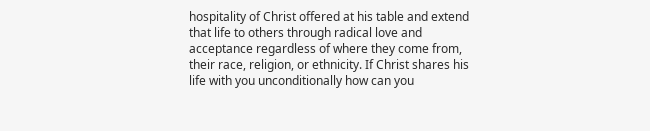hospitality of Christ offered at his table and extend that life to others through radical love and acceptance regardless of where they come from, their race, religion, or ethnicity. If Christ shares his life with you unconditionally how can you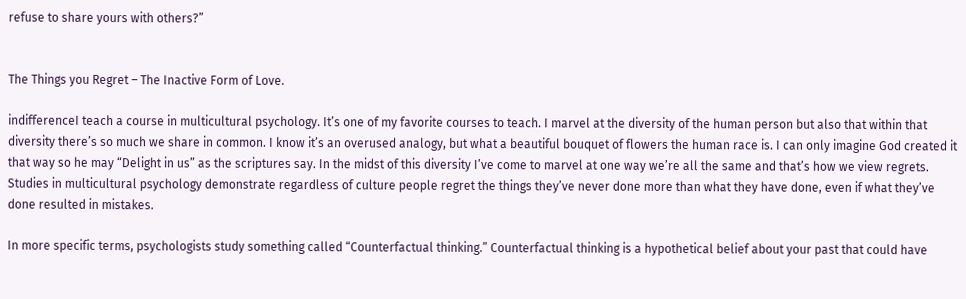refuse to share yours with others?”


The Things you Regret – The Inactive Form of Love.

indifferenceI teach a course in multicultural psychology. It’s one of my favorite courses to teach. I marvel at the diversity of the human person but also that within that diversity there’s so much we share in common. I know it’s an overused analogy, but what a beautiful bouquet of flowers the human race is. I can only imagine God created it that way so he may “Delight in us” as the scriptures say. In the midst of this diversity I’ve come to marvel at one way we’re all the same and that’s how we view regrets. Studies in multicultural psychology demonstrate regardless of culture people regret the things they’ve never done more than what they have done, even if what they’ve done resulted in mistakes.

In more specific terms, psychologists study something called “Counterfactual thinking.” Counterfactual thinking is a hypothetical belief about your past that could have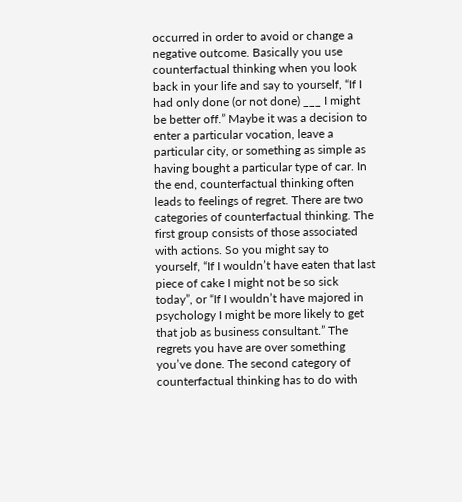occurred in order to avoid or change a negative outcome. Basically you use counterfactual thinking when you look back in your life and say to yourself, “If I had only done (or not done) ___ I might be better off.” Maybe it was a decision to enter a particular vocation, leave a particular city, or something as simple as having bought a particular type of car. In the end, counterfactual thinking often leads to feelings of regret. There are two categories of counterfactual thinking. The first group consists of those associated with actions. So you might say to yourself, “If I wouldn’t have eaten that last piece of cake I might not be so sick today”, or “If I wouldn’t have majored in psychology I might be more likely to get that job as business consultant.” The regrets you have are over something you’ve done. The second category of counterfactual thinking has to do with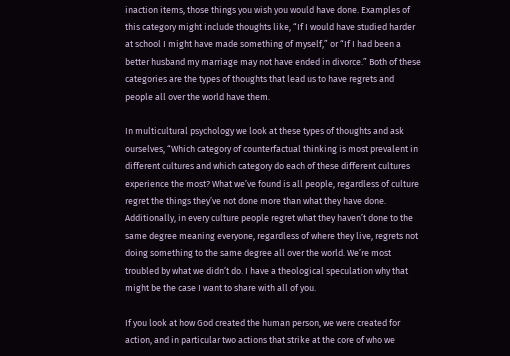inaction items, those things you wish you would have done. Examples of this category might include thoughts like, “If I would have studied harder at school I might have made something of myself,” or “If I had been a better husband my marriage may not have ended in divorce.” Both of these categories are the types of thoughts that lead us to have regrets and people all over the world have them.

In multicultural psychology we look at these types of thoughts and ask ourselves, “Which category of counterfactual thinking is most prevalent in different cultures and which category do each of these different cultures experience the most? What we’ve found is all people, regardless of culture regret the things they’ve not done more than what they have done. Additionally, in every culture people regret what they haven’t done to the same degree meaning everyone, regardless of where they live, regrets not doing something to the same degree all over the world. We’re most troubled by what we didn’t do. I have a theological speculation why that might be the case I want to share with all of you.

If you look at how God created the human person, we were created for action, and in particular two actions that strike at the core of who we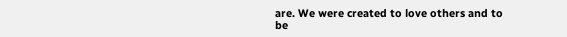are. We were created to love others and to be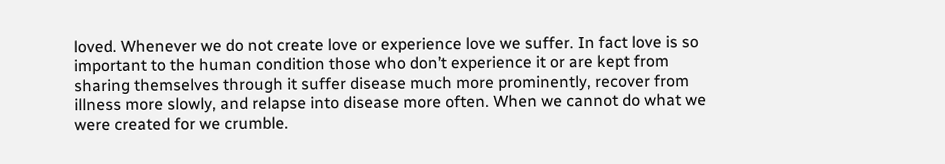loved. Whenever we do not create love or experience love we suffer. In fact love is so important to the human condition those who don’t experience it or are kept from sharing themselves through it suffer disease much more prominently, recover from illness more slowly, and relapse into disease more often. When we cannot do what we were created for we crumble.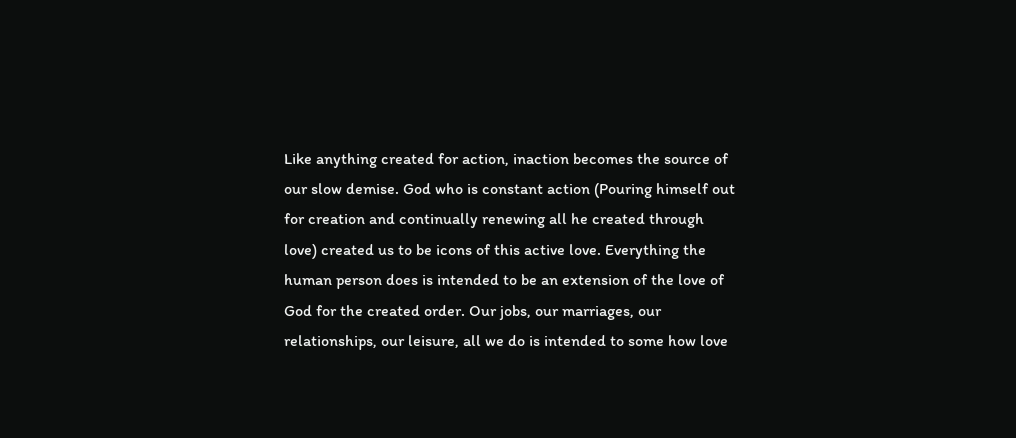Like anything created for action, inaction becomes the source of our slow demise. God who is constant action (Pouring himself out for creation and continually renewing all he created through love) created us to be icons of this active love. Everything the human person does is intended to be an extension of the love of God for the created order. Our jobs, our marriages, our relationships, our leisure, all we do is intended to some how love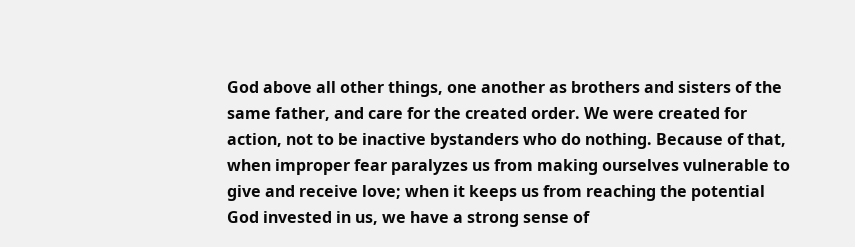God above all other things, one another as brothers and sisters of the same father, and care for the created order. We were created for action, not to be inactive bystanders who do nothing. Because of that, when improper fear paralyzes us from making ourselves vulnerable to give and receive love; when it keeps us from reaching the potential God invested in us, we have a strong sense of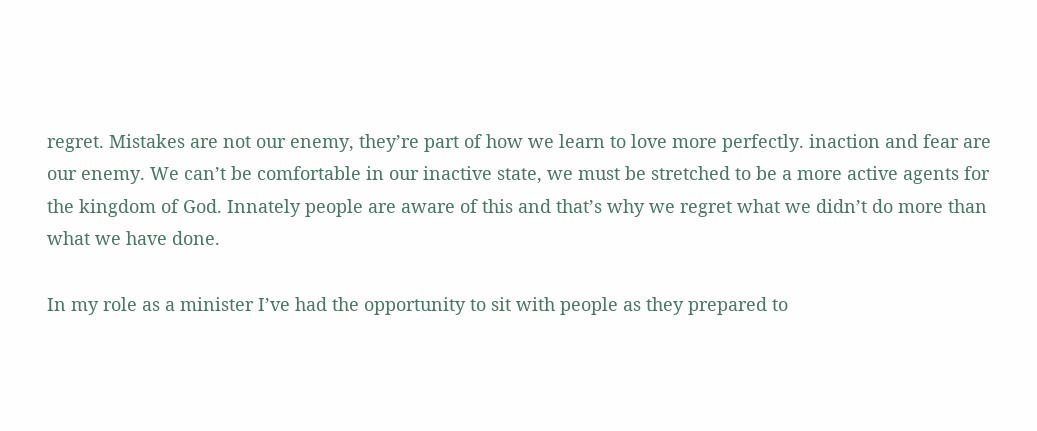regret. Mistakes are not our enemy, they’re part of how we learn to love more perfectly. inaction and fear are our enemy. We can’t be comfortable in our inactive state, we must be stretched to be a more active agents for the kingdom of God. Innately people are aware of this and that’s why we regret what we didn’t do more than what we have done.

In my role as a minister I’ve had the opportunity to sit with people as they prepared to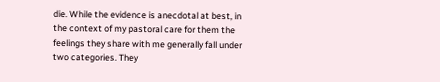die. While the evidence is anecdotal at best, in the context of my pastoral care for them the feelings they share with me generally fall under two categories. They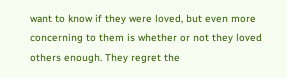want to know if they were loved, but even more concerning to them is whether or not they loved others enough. They regret the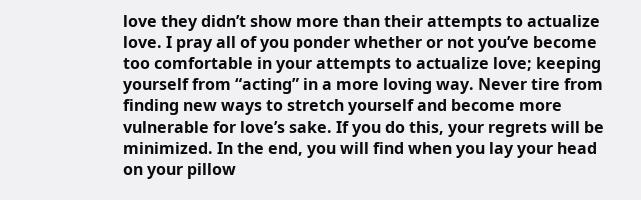love they didn’t show more than their attempts to actualize love. I pray all of you ponder whether or not you’ve become too comfortable in your attempts to actualize love; keeping yourself from “acting” in a more loving way. Never tire from finding new ways to stretch yourself and become more vulnerable for love’s sake. If you do this, your regrets will be minimized. In the end, you will find when you lay your head on your pillow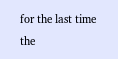for the last time the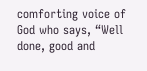comforting voice of God who says, “Well done, good and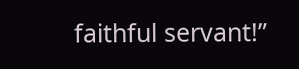faithful servant!”